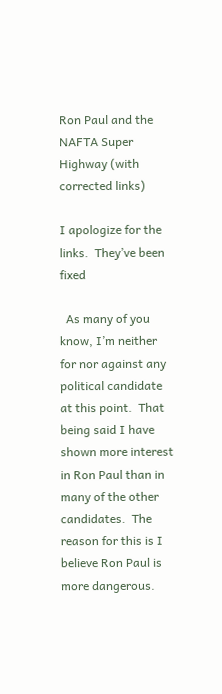Ron Paul and the NAFTA Super Highway (with corrected links)

I apologize for the links.  They’ve been fixed

  As many of you know, I’m neither for nor against any political candidate at this point.  That being said I have shown more interest in Ron Paul than in many of the other candidates.  The reason for this is I believe Ron Paul is more dangerous.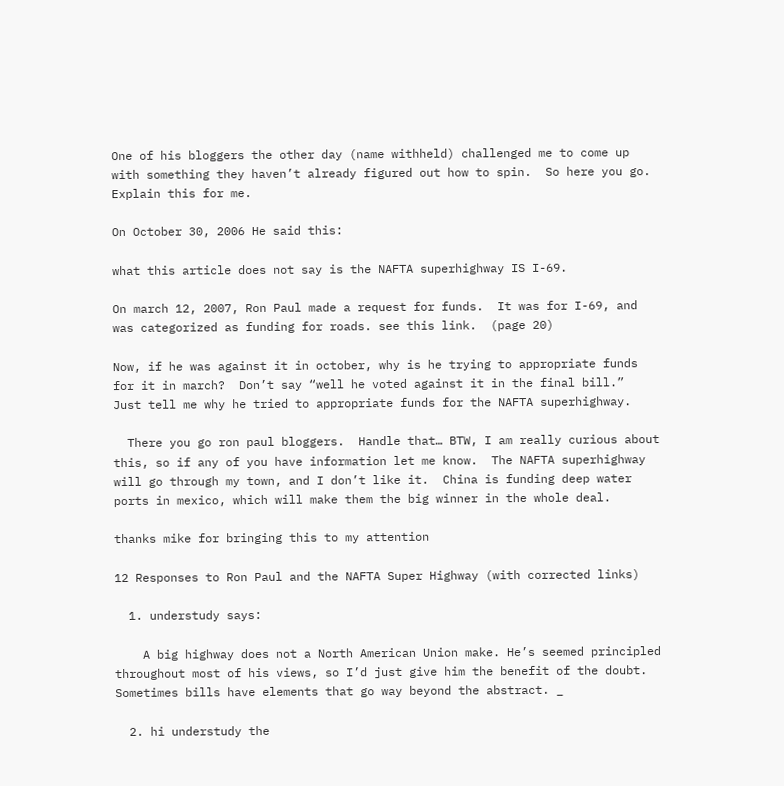One of his bloggers the other day (name withheld) challenged me to come up with something they haven’t already figured out how to spin.  So here you go.  Explain this for me.

On October 30, 2006 He said this:

what this article does not say is the NAFTA superhighway IS I-69.

On march 12, 2007, Ron Paul made a request for funds.  It was for I-69, and was categorized as funding for roads. see this link.  (page 20)

Now, if he was against it in october, why is he trying to appropriate funds for it in march?  Don’t say “well he voted against it in the final bill.”  Just tell me why he tried to appropriate funds for the NAFTA superhighway.

  There you go ron paul bloggers.  Handle that… BTW, I am really curious about this, so if any of you have information let me know.  The NAFTA superhighway will go through my town, and I don’t like it.  China is funding deep water ports in mexico, which will make them the big winner in the whole deal.

thanks mike for bringing this to my attention

12 Responses to Ron Paul and the NAFTA Super Highway (with corrected links)

  1. understudy says:

    A big highway does not a North American Union make. He’s seemed principled throughout most of his views, so I’d just give him the benefit of the doubt. Sometimes bills have elements that go way beyond the abstract. _

  2. hi understudy the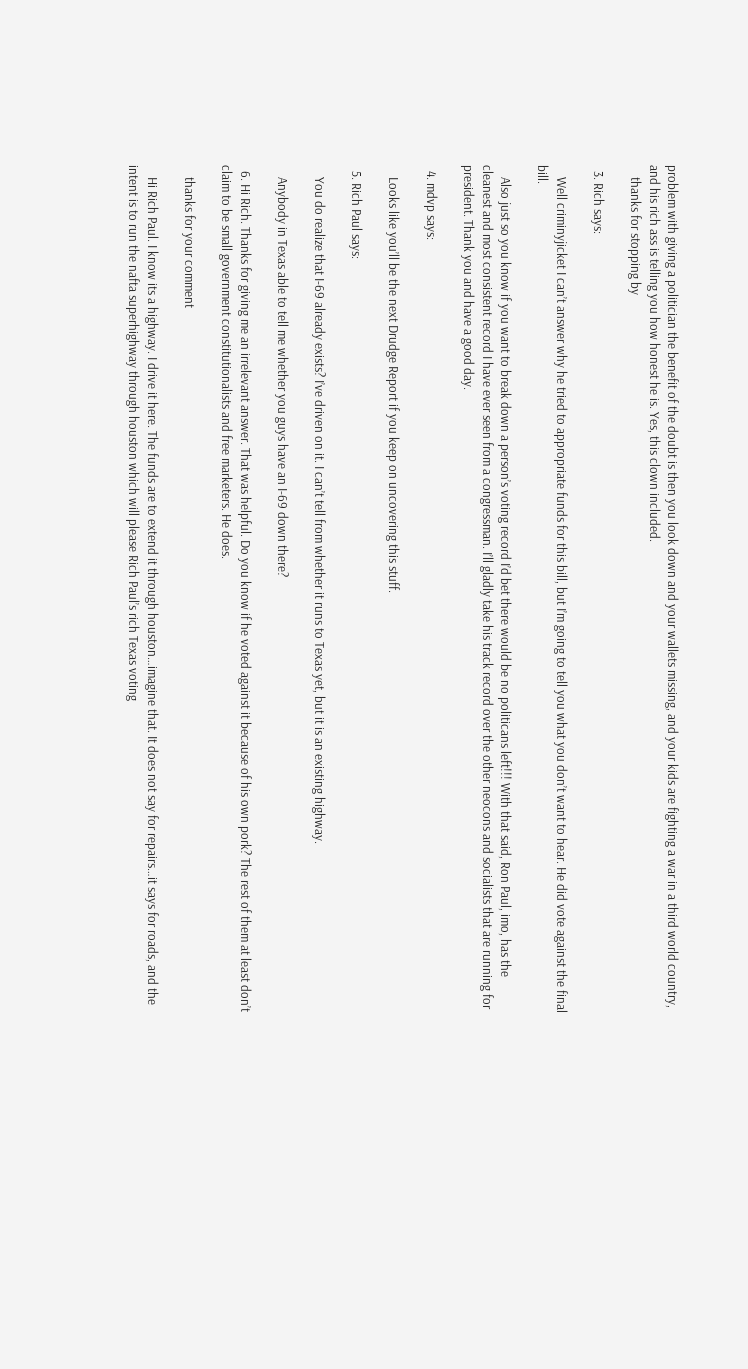problem with giving a politician the benefit of the doubt is then you look down and your wallets missing, and your kids are fighting a war in a third world country, and his rich ass is telling you how honest he is. Yes, this clown included.
    thanks for stopping by

  3. Rich says:

    Well criminyjicket I can’t answer why he tried to appropriate funds for this bill, but I’m going to tell you what you don’t want to hear. He did vote against the final bill.

    Also just so you know if you want to break down a person’s voting record I’d bet there would be no politicans left!!! With that said, Ron Paul, imo, has the cleanest and most consistent record I have ever seen from a congressman. I’ll gladly take his track record over the other neocons and socialists that are running for president. Thank you and have a good day.

  4. mdvp says:

    Looks like you’ll be the next Drudge Report if you keep on uncovering this stuff.

  5. Rich Paul says:

    You do realize that I-69 already exists? I’ve driven on it. I can’t tell from whether it runs to Texas yet, but it is an existing highway.

    Anybody in Texas able to tell me whether you guys have an I-69 down there?

  6. Hi Rich. Thanks for giving me an irrelevant answer. That was helpful. Do you know if he voted against it because of his own pork? The rest of them at least don’t claim to be small government constitutionalists and free marketers. He does.

    thanks for your comment

    Hi Rich Paul. I know its a highway. I drive it here. The funds are to extend it through houston…imagine that. It does not say for repairs…it says for roads, and the intent is to run the nafta superhighway through houston which will please Rich Paul’s rich Texas voting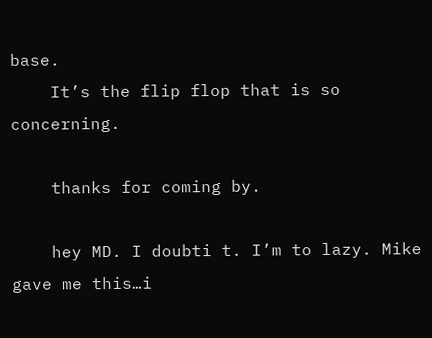base.
    It’s the flip flop that is so concerning.

    thanks for coming by.

    hey MD. I doubti t. I’m to lazy. Mike gave me this…i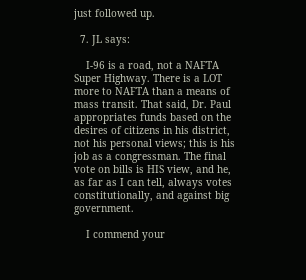just followed up.

  7. JL says:

    I-96 is a road, not a NAFTA Super Highway. There is a LOT more to NAFTA than a means of mass transit. That said, Dr. Paul appropriates funds based on the desires of citizens in his district, not his personal views; this is his job as a congressman. The final vote on bills is HIS view, and he, as far as I can tell, always votes constitutionally, and against big government.

    I commend your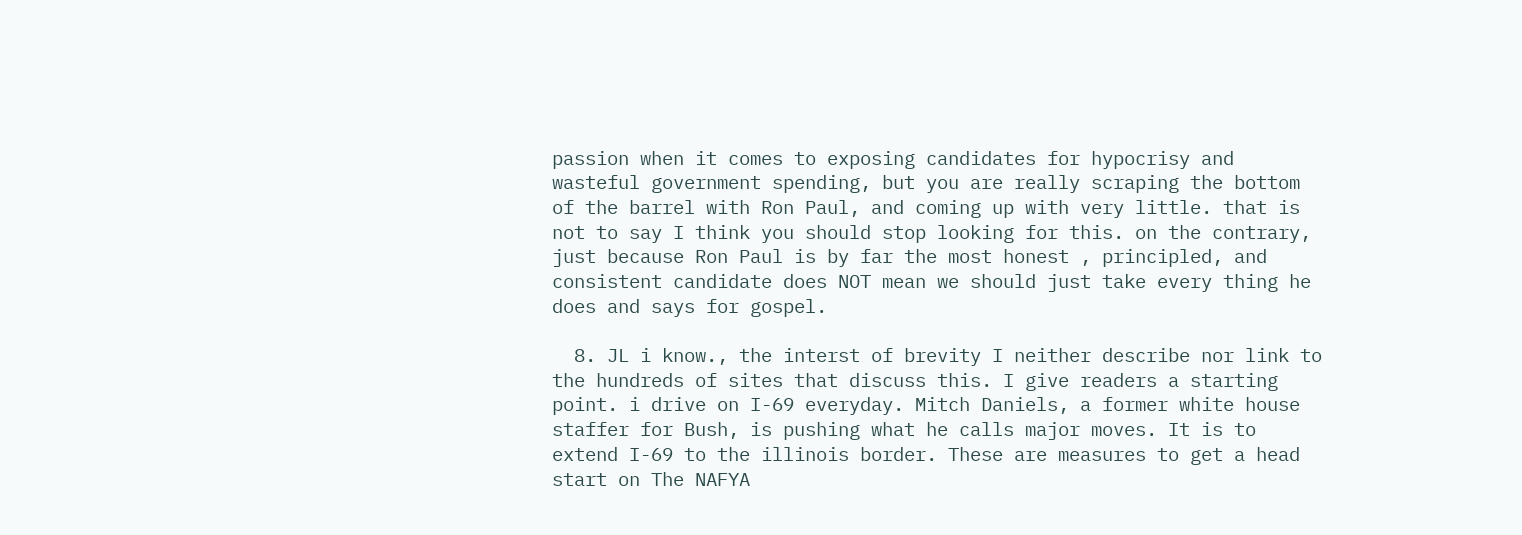passion when it comes to exposing candidates for hypocrisy and wasteful government spending, but you are really scraping the bottom of the barrel with Ron Paul, and coming up with very little. that is not to say I think you should stop looking for this. on the contrary, just because Ron Paul is by far the most honest , principled, and consistent candidate does NOT mean we should just take every thing he does and says for gospel.

  8. JL i know., the interst of brevity I neither describe nor link to the hundreds of sites that discuss this. I give readers a starting point. i drive on I-69 everyday. Mitch Daniels, a former white house staffer for Bush, is pushing what he calls major moves. It is to extend I-69 to the illinois border. These are measures to get a head start on The NAFYA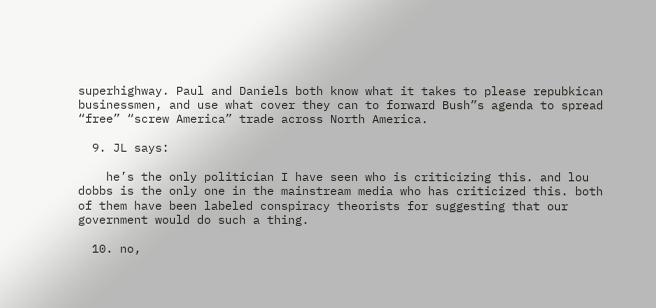superhighway. Paul and Daniels both know what it takes to please repubkican businessmen, and use what cover they can to forward Bush”s agenda to spread “free” “screw America” trade across North America.

  9. JL says:

    he’s the only politician I have seen who is criticizing this. and lou dobbs is the only one in the mainstream media who has criticized this. both of them have been labeled conspiracy theorists for suggesting that our government would do such a thing.

  10. no,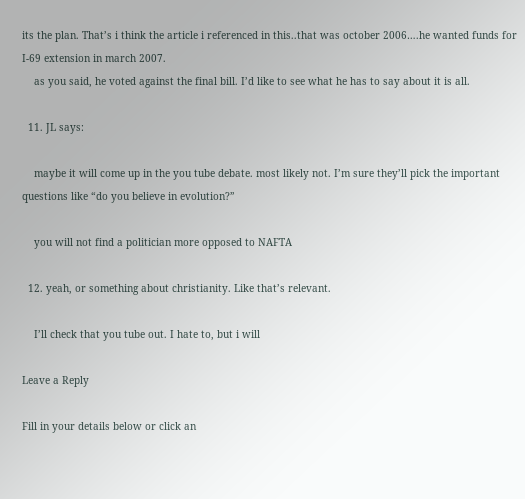its the plan. That’s i think the article i referenced in this..that was october 2006….he wanted funds for I-69 extension in march 2007.
    as you said, he voted against the final bill. I’d like to see what he has to say about it is all.

  11. JL says:

    maybe it will come up in the you tube debate. most likely not. I’m sure they’ll pick the important questions like “do you believe in evolution?”

    you will not find a politician more opposed to NAFTA

  12. yeah, or something about christianity. Like that’s relevant.

    I’ll check that you tube out. I hate to, but i will

Leave a Reply

Fill in your details below or click an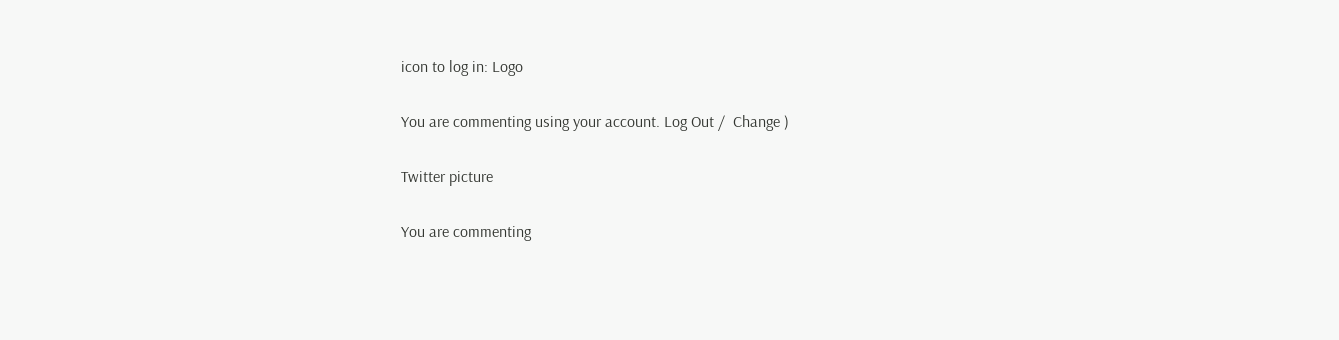icon to log in: Logo

You are commenting using your account. Log Out /  Change )

Twitter picture

You are commenting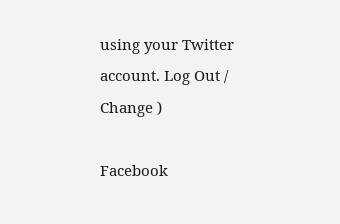using your Twitter account. Log Out /  Change )

Facebook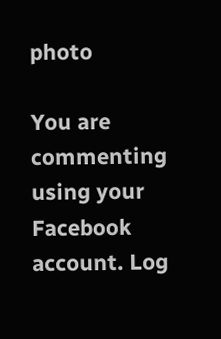photo

You are commenting using your Facebook account. Log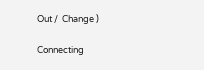Out /  Change )

Connecting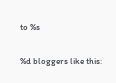to %s

%d bloggers like this: